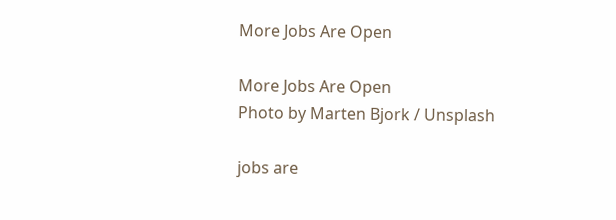More Jobs Are Open

More Jobs Are Open
Photo by Marten Bjork / Unsplash

jobs are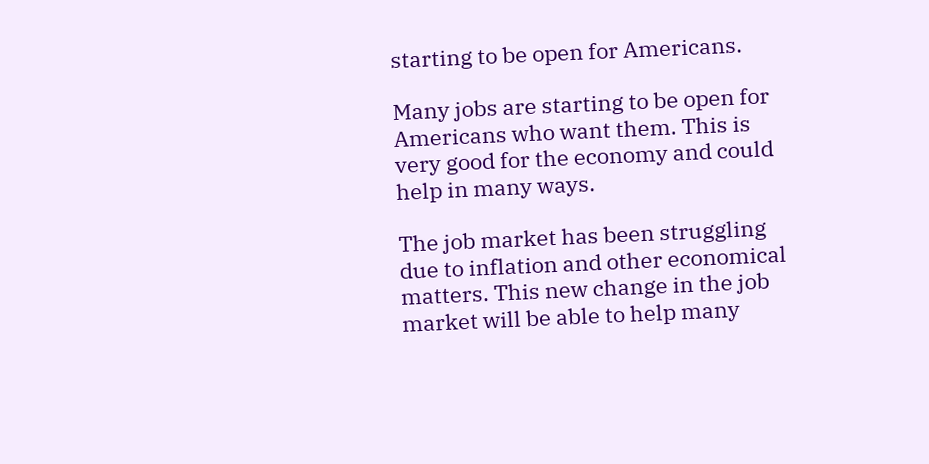starting to be open for Americans.

Many jobs are starting to be open for Americans who want them. This is very good for the economy and could help in many ways.

The job market has been struggling due to inflation and other economical matters. This new change in the job market will be able to help many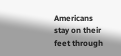Americans stay on their feet through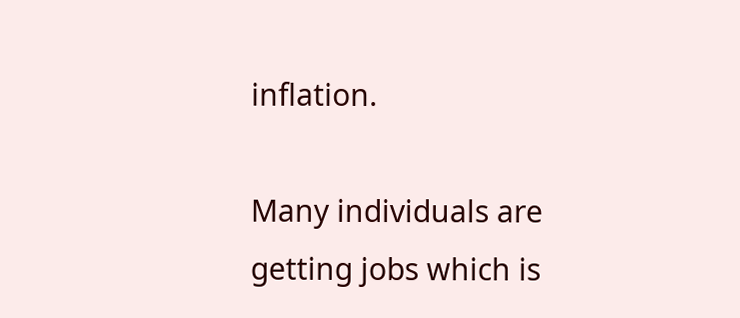inflation.

Many individuals are getting jobs which is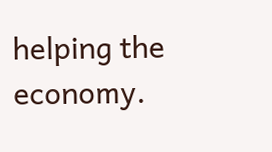helping the economy.